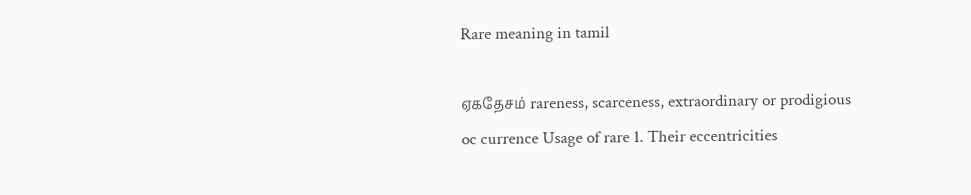Rare meaning in tamil

ஏகதேசம் rareness, scarceness, extraordinary or prodigious oc currence Usage of rare 1. Their eccentricities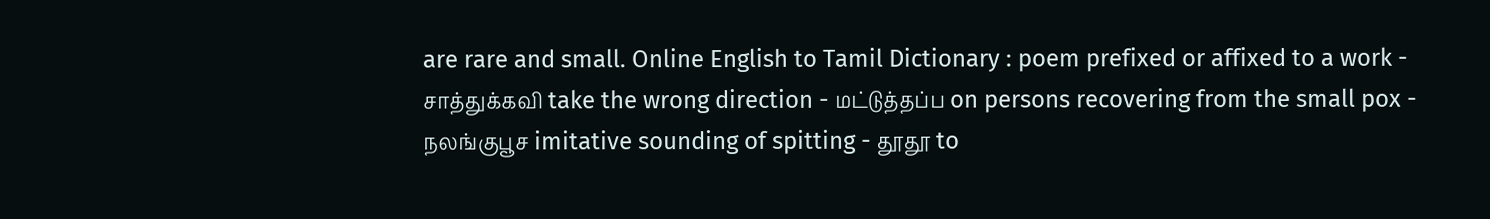are rare and small. Online English to Tamil Dictionary : poem prefixed or affixed to a work - சாத்துக்கவி take the wrong direction - மட்டுத்தப்ப on persons recovering from the small pox - நலங்குபூச imitative sounding of spitting - தூதூ to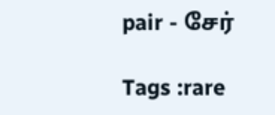pair - சேர்

Tags :rare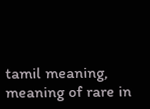tamil meaning, meaning of rare in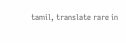tamil, translate rare in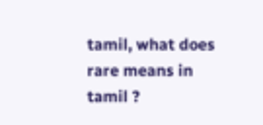tamil, what does rare means in tamil ?